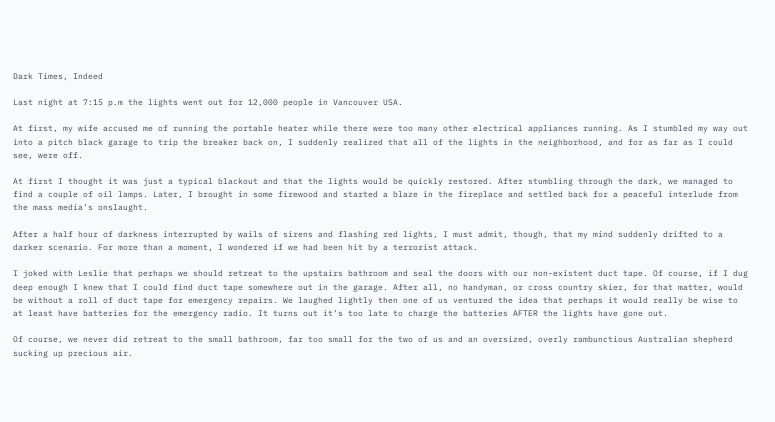Dark Times, Indeed

Last night at 7:15 p.m the lights went out for 12,000 people in Vancouver USA.

At first, my wife accused me of running the portable heater while there were too many other electrical appliances running. As I stumbled my way out into a pitch black garage to trip the breaker back on, I suddenly realized that all of the lights in the neighborhood, and for as far as I could see, were off.

At first I thought it was just a typical blackout and that the lights would be quickly restored. After stumbling through the dark, we managed to find a couple of oil lamps. Later, I brought in some firewood and started a blaze in the fireplace and settled back for a peaceful interlude from the mass media’s onslaught.

After a half hour of darkness interrupted by wails of sirens and flashing red lights, I must admit, though, that my mind suddenly drifted to a darker scenario. For more than a moment, I wondered if we had been hit by a terrorist attack.

I joked with Leslie that perhaps we should retreat to the upstairs bathroom and seal the doors with our non-existent duct tape. Of course, if I dug deep enough I knew that I could find duct tape somewhere out in the garage. After all, no handyman, or cross country skier, for that matter, would be without a roll of duct tape for emergency repairs. We laughed lightly then one of us ventured the idea that perhaps it would really be wise to at least have batteries for the emergency radio. It turns out it’s too late to charge the batteries AFTER the lights have gone out.

Of course, we never did retreat to the small bathroom, far too small for the two of us and an oversized, overly rambunctious Australian shepherd sucking up precious air.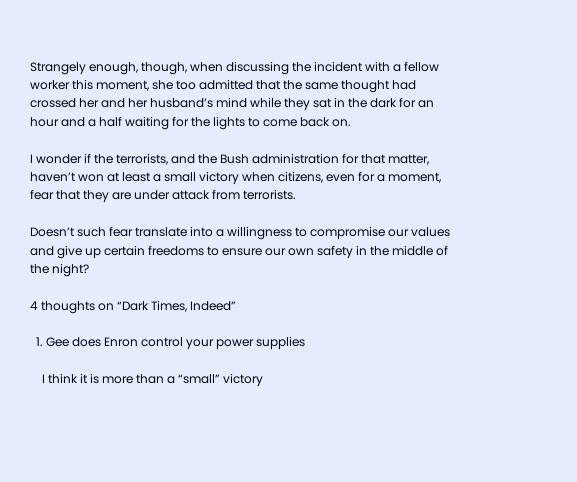Strangely enough, though, when discussing the incident with a fellow worker this moment, she too admitted that the same thought had crossed her and her husband’s mind while they sat in the dark for an hour and a half waiting for the lights to come back on.

I wonder if the terrorists, and the Bush administration for that matter, haven’t won at least a small victory when citizens, even for a moment, fear that they are under attack from terrorists.

Doesn’t such fear translate into a willingness to compromise our values and give up certain freedoms to ensure our own safety in the middle of the night?

4 thoughts on “Dark Times, Indeed”

  1. Gee does Enron control your power supplies

    I think it is more than a “small” victory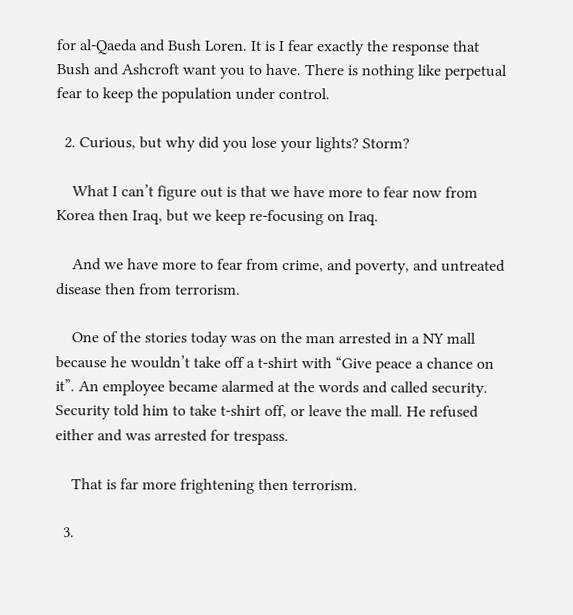for al-Qaeda and Bush Loren. It is I fear exactly the response that Bush and Ashcroft want you to have. There is nothing like perpetual fear to keep the population under control.

  2. Curious, but why did you lose your lights? Storm?

    What I can’t figure out is that we have more to fear now from Korea then Iraq, but we keep re-focusing on Iraq.

    And we have more to fear from crime, and poverty, and untreated disease then from terrorism.

    One of the stories today was on the man arrested in a NY mall because he wouldn’t take off a t-shirt with “Give peace a chance on it”. An employee became alarmed at the words and called security. Security told him to take t-shirt off, or leave the mall. He refused either and was arrested for trespass.

    That is far more frightening then terrorism.

  3.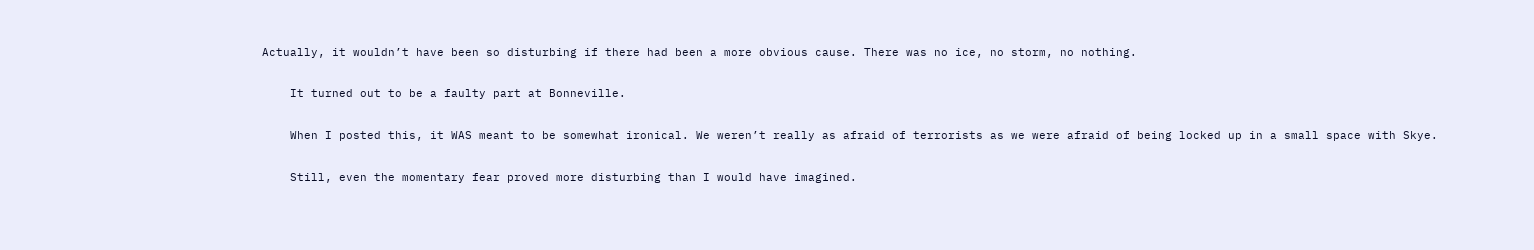Actually, it wouldn’t have been so disturbing if there had been a more obvious cause. There was no ice, no storm, no nothing.

    It turned out to be a faulty part at Bonneville.

    When I posted this, it WAS meant to be somewhat ironical. We weren’t really as afraid of terrorists as we were afraid of being locked up in a small space with Skye.

    Still, even the momentary fear proved more disturbing than I would have imagined.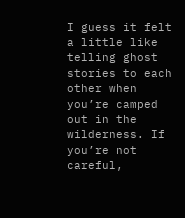I guess it felt a little like telling ghost stories to each other when you’re camped out in the wilderness. If you’re not careful,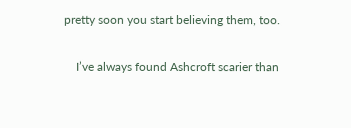pretty soon you start believing them, too.

    I’ve always found Ashcroft scarier than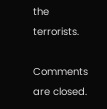the terrorists.

Comments are closed.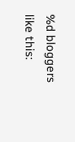%d bloggers like this: